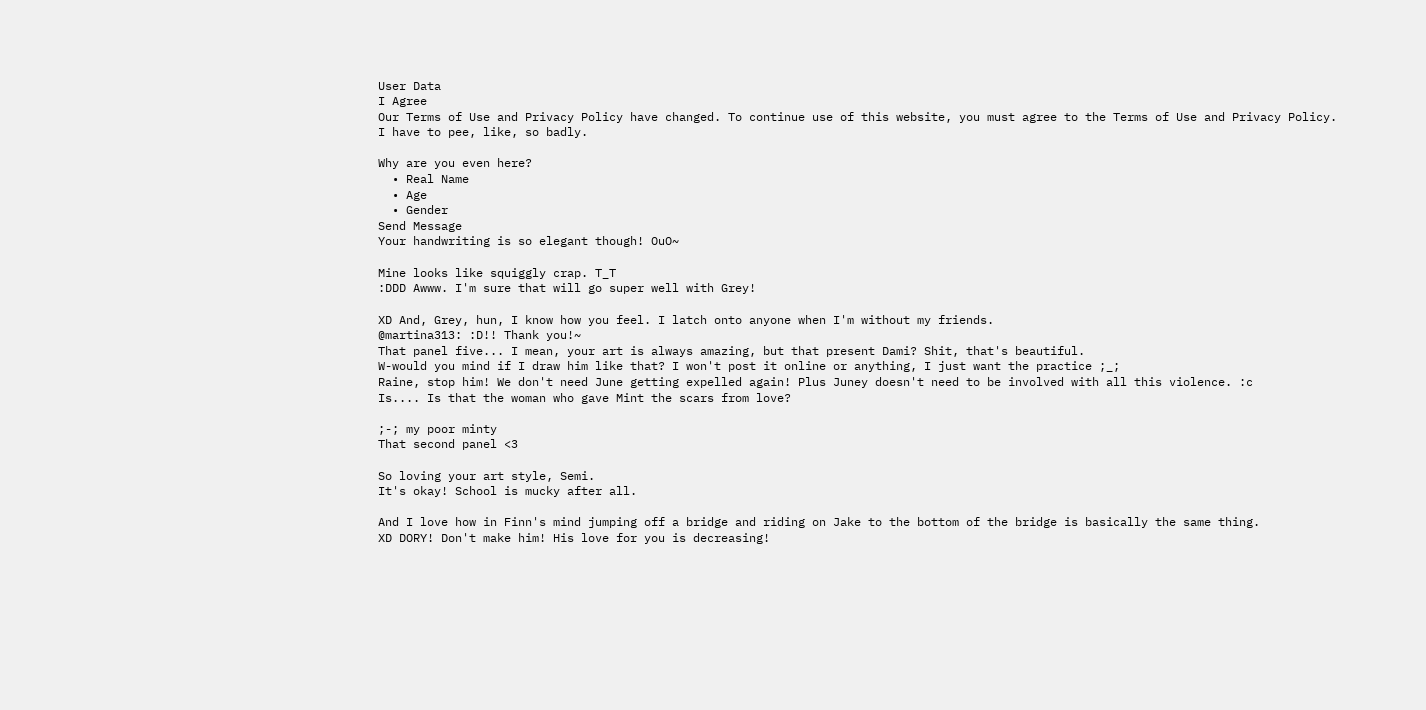User Data
I Agree
Our Terms of Use and Privacy Policy have changed. To continue use of this website, you must agree to the Terms of Use and Privacy Policy.
I have to pee, like, so badly.

Why are you even here?
  • Real Name
  • Age
  • Gender
Send Message
Your handwriting is so elegant though! OuO~

Mine looks like squiggly crap. T_T
:DDD Awww. I'm sure that will go super well with Grey!

XD And, Grey, hun, I know how you feel. I latch onto anyone when I'm without my friends.
@martina313: :D!! Thank you!~
That panel five... I mean, your art is always amazing, but that present Dami? Shit, that's beautiful.
W-would you mind if I draw him like that? I won't post it online or anything, I just want the practice ;_;
Raine, stop him! We don't need June getting expelled again! Plus Juney doesn't need to be involved with all this violence. :c
Is.... Is that the woman who gave Mint the scars from love?

;-; my poor minty
That second panel <3

So loving your art style, Semi.
It's okay! School is mucky after all.

And I love how in Finn's mind jumping off a bridge and riding on Jake to the bottom of the bridge is basically the same thing.
XD DORY! Don't make him! His love for you is decreasing!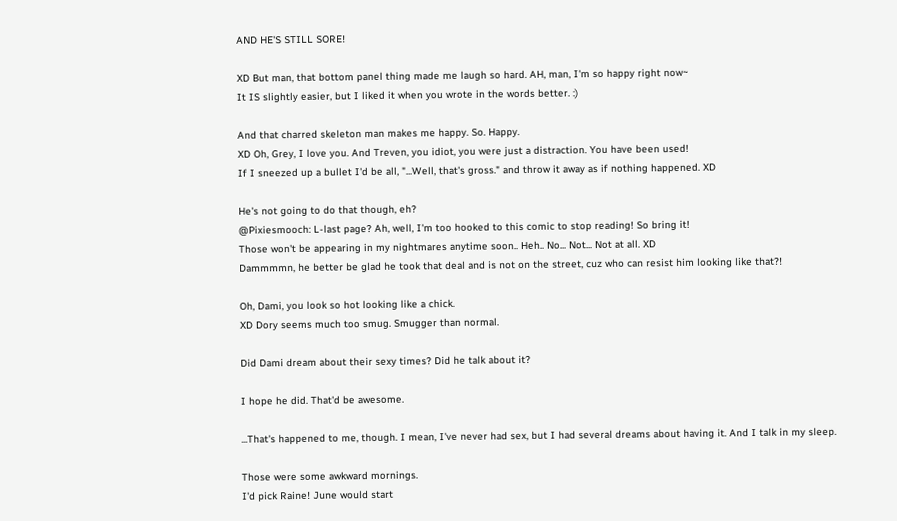AND HE'S STILL SORE!

XD But man, that bottom panel thing made me laugh so hard. AH, man, I'm so happy right now~
It IS slightly easier, but I liked it when you wrote in the words better. :)

And that charred skeleton man makes me happy. So. Happy.
XD Oh, Grey, I love you. And Treven, you idiot, you were just a distraction. You have been used!
If I sneezed up a bullet I'd be all, "...Well, that's gross." and throw it away as if nothing happened. XD

He's not going to do that though, eh?
@Pixiesmooch: L-last page? Ah, well, I'm too hooked to this comic to stop reading! So bring it!
Those won't be appearing in my nightmares anytime soon.. Heh.. No... Not... Not at all. XD
Dammmmn, he better be glad he took that deal and is not on the street, cuz who can resist him looking like that?!

Oh, Dami, you look so hot looking like a chick.
XD Dory seems much too smug. Smugger than normal.

Did Dami dream about their sexy times? Did he talk about it?

I hope he did. That'd be awesome.

...That's happened to me, though. I mean, I've never had sex, but I had several dreams about having it. And I talk in my sleep.

Those were some awkward mornings.
I'd pick Raine! June would start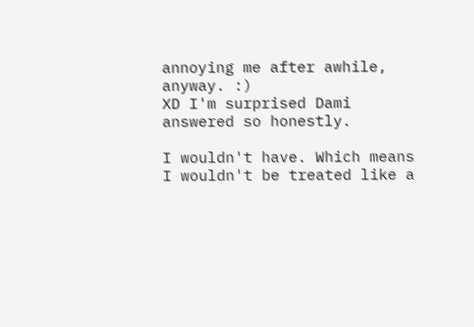annoying me after awhile, anyway. :)
XD I'm surprised Dami answered so honestly.

I wouldn't have. Which means I wouldn't be treated like a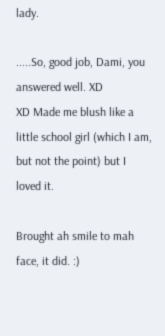lady.

.....So, good job, Dami, you answered well. XD
XD Made me blush like a little school girl (which I am, but not the point) but I loved it.

Brought ah smile to mah face, it did. :)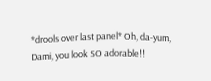*drools over last panel* Oh, da-yum, Dami, you look SO adorable!!